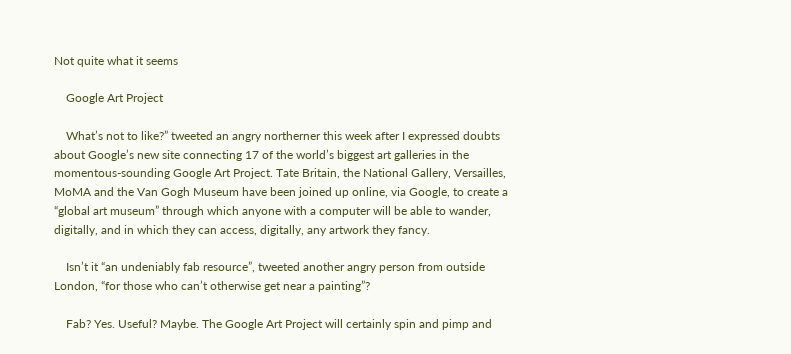Not quite what it seems

    Google Art Project

    What’s not to like?” tweeted an angry northerner this week after I expressed doubts about Google’s new site connecting 17 of the world’s biggest art galleries in the momentous-sounding Google Art Project. Tate Britain, the National Gallery, Versailles, MoMA and the Van Gogh Museum have been joined up online, via Google, to create a “global art museum” through which anyone with a computer will be able to wander, digitally, and in which they can access, digitally, any artwork they fancy.

    Isn’t it “an undeniably fab resource”, tweeted another angry person from outside London, “for those who can’t otherwise get near a painting”?

    Fab? Yes. Useful? Maybe. The Google Art Project will certainly spin and pimp and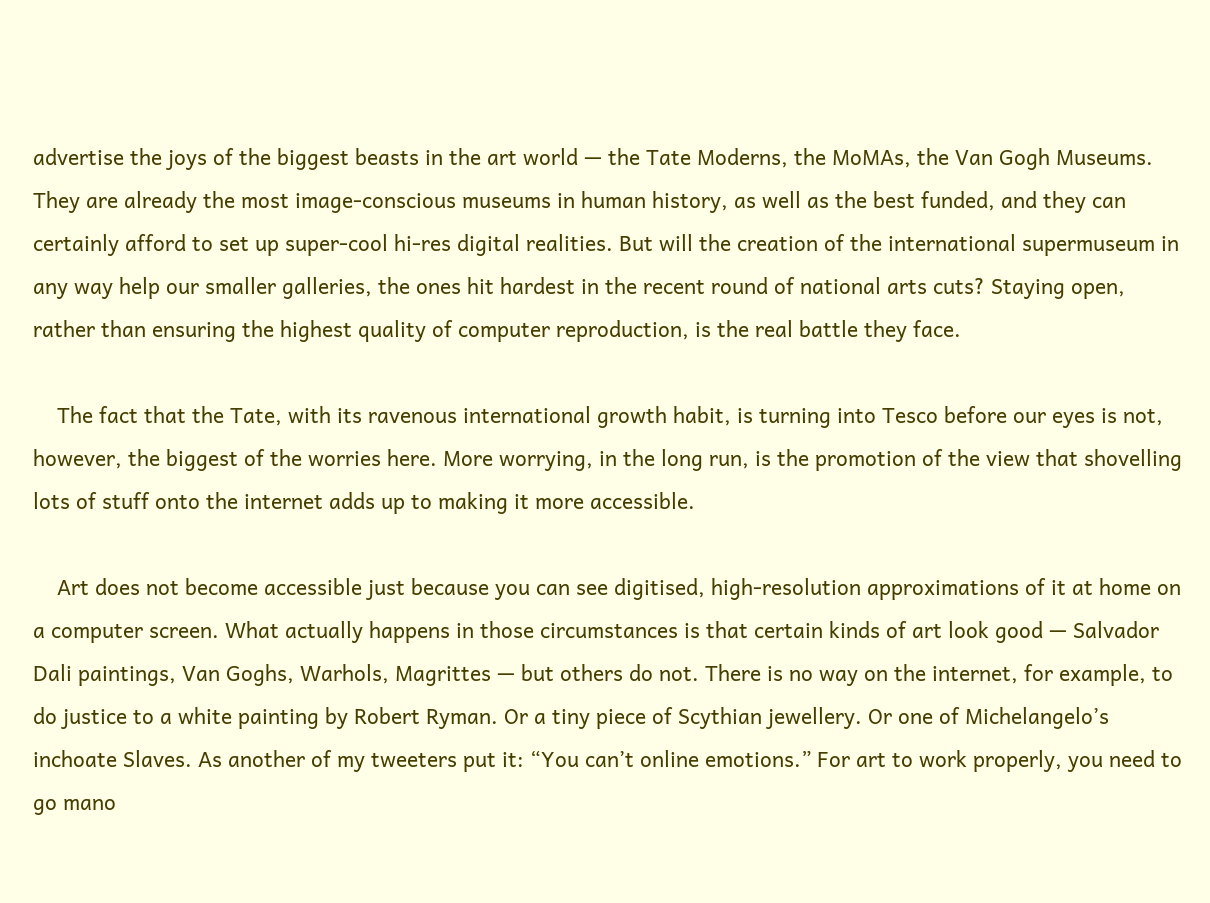advertise the joys of the biggest beasts in the art world — the Tate Moderns, the MoMAs, the Van Gogh Museums. They are already the most image-conscious museums in human history, as well as the best funded, and they can certainly afford to set up super-cool hi-res digital realities. But will the creation of the international supermuseum in any way help our smaller galleries, the ones hit hardest in the recent round of national arts cuts? Staying open, rather than ensuring the highest quality of computer reproduction, is the real battle they face.

    The fact that the Tate, with its ravenous international growth habit, is turning into Tesco before our eyes is not, however, the biggest of the worries here. More worrying, in the long run, is the promotion of the view that shovelling lots of stuff onto the internet adds up to making it more accessible.

    Art does not become accessible just because you can see digitised, high-resolution approximations of it at home on a computer screen. What actually happens in those circumstances is that certain kinds of art look good — Salvador Dali paintings, Van Goghs, Warhols, Magrittes — but others do not. There is no way on the internet, for example, to do justice to a white painting by Robert Ryman. Or a tiny piece of Scythian jewellery. Or one of Michelangelo’s inchoate Slaves. As another of my tweeters put it: “You can’t online emotions.” For art to work properly, you need to go mano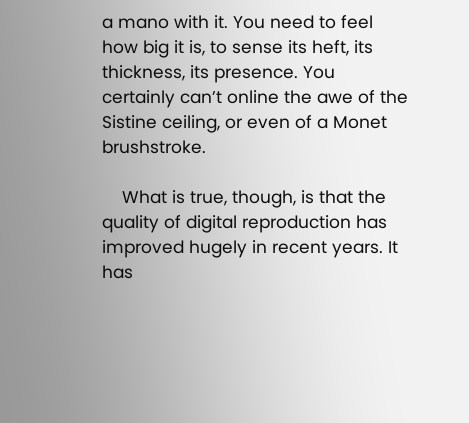a mano with it. You need to feel how big it is, to sense its heft, its thickness, its presence. You certainly can’t online the awe of the Sistine ceiling, or even of a Monet brushstroke.

    What is true, though, is that the quality of digital reproduction has improved hugely in recent years. It has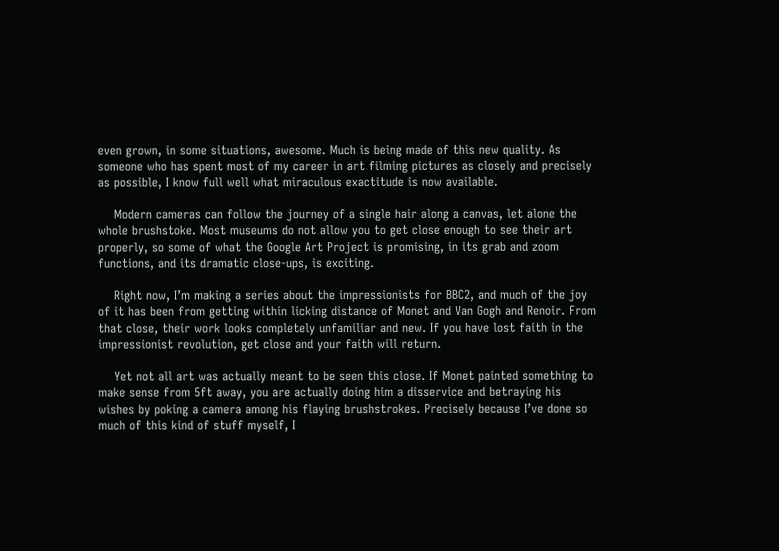even grown, in some situations, awesome. Much is being made of this new quality. As someone who has spent most of my career in art filming pictures as closely and precisely as possible, I know full well what miraculous exactitude is now available.

    Modern cameras can follow the journey of a single hair along a canvas, let alone the whole brushstoke. Most museums do not allow you to get close enough to see their art properly, so some of what the Google Art Project is promising, in its grab and zoom functions, and its dramatic close-ups, is exciting.

    Right now, I’m making a series about the impressionists for BBC2, and much of the joy of it has been from getting within licking distance of Monet and Van Gogh and Renoir. From that close, their work looks completely unfamiliar and new. If you have lost faith in the impressionist revolution, get close and your faith will return.

    Yet not all art was actually meant to be seen this close. If Monet painted something to make sense from 5ft away, you are actually doing him a disservice and betraying his wishes by poking a camera among his flaying brushstrokes. Precisely because I’ve done so much of this kind of stuff myself, I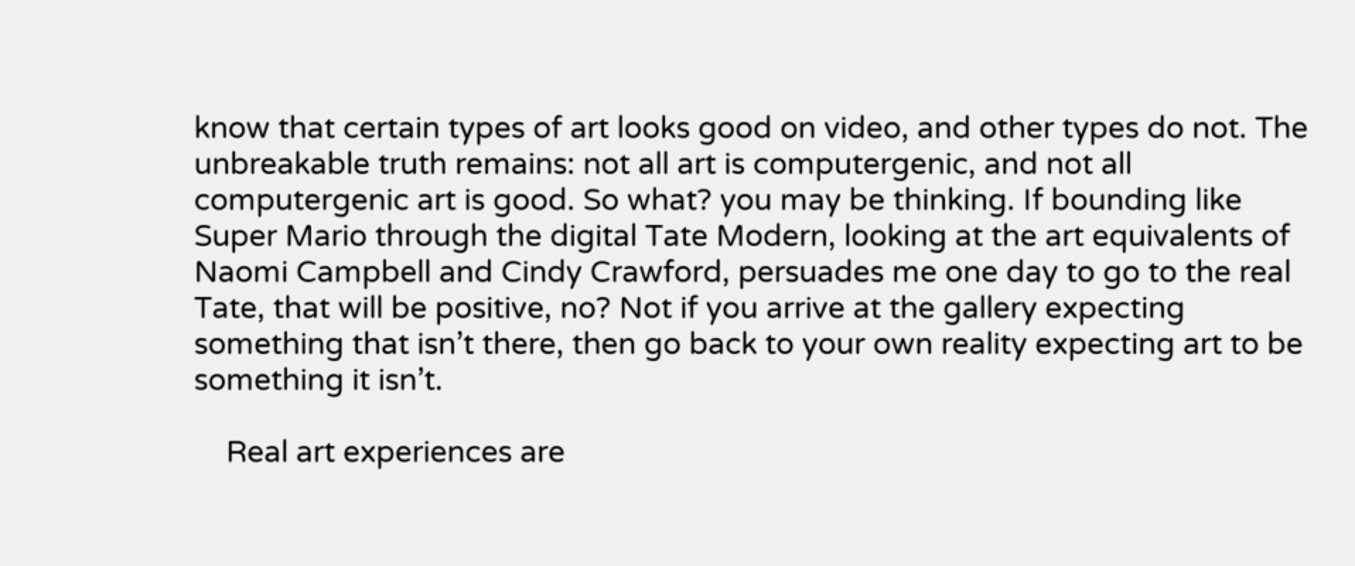know that certain types of art looks good on video, and other types do not. The unbreakable truth remains: not all art is computergenic, and not all computergenic art is good. So what? you may be thinking. If bounding like Super Mario through the digital Tate Modern, looking at the art equivalents of Naomi Campbell and Cindy Crawford, persuades me one day to go to the real Tate, that will be positive, no? Not if you arrive at the gallery expecting something that isn’t there, then go back to your own reality expecting art to be something it isn’t.

    Real art experiences are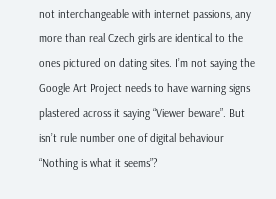not interchangeable with internet passions, any more than real Czech girls are identical to the ones pictured on dating sites. I’m not saying the Google Art Project needs to have warning signs plastered across it saying “Viewer beware”. But isn’t rule number one of digital behaviour “Nothing is what it seems”?